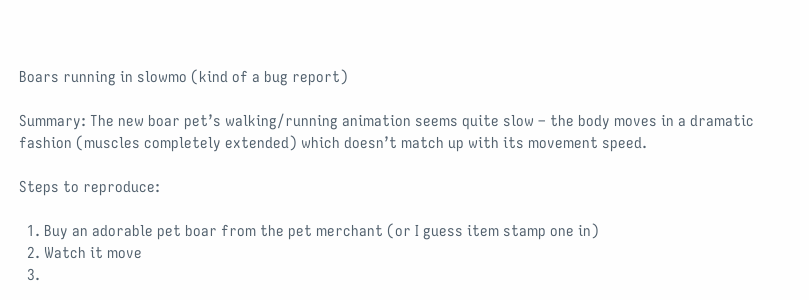Boars running in slowmo (kind of a bug report)

Summary: The new boar pet’s walking/running animation seems quite slow – the body moves in a dramatic fashion (muscles completely extended) which doesn’t match up with its movement speed.

Steps to reproduce:

  1. Buy an adorable pet boar from the pet merchant (or I guess item stamp one in)
  2. Watch it move
  3.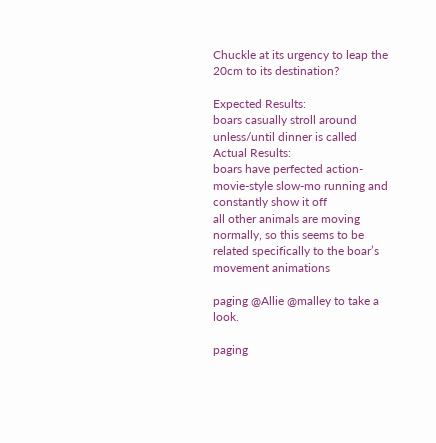Chuckle at its urgency to leap the 20cm to its destination?

Expected Results:
boars casually stroll around unless/until dinner is called
Actual Results:
boars have perfected action-movie-style slow-mo running and constantly show it off
all other animals are moving normally, so this seems to be related specifically to the boar’s movement animations

paging @Allie @malley to take a look.

paging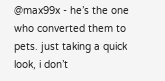@max99x - he’s the one who converted them to pets. just taking a quick look, i don’t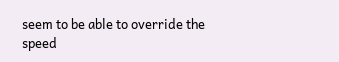seem to be able to override the speed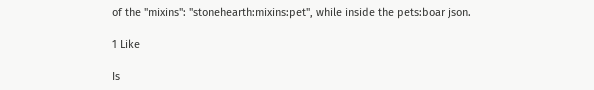of the "mixins": "stonehearth:mixins:pet", while inside the pets:boar json.

1 Like

Is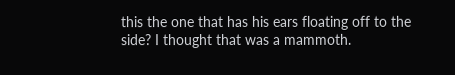this the one that has his ears floating off to the side? I thought that was a mammoth.